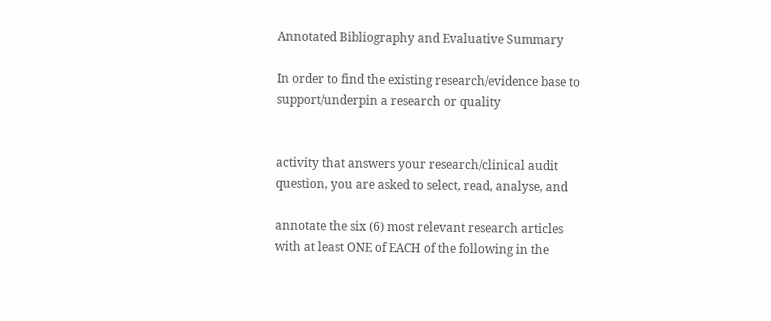Annotated Bibliography and Evaluative Summary

In order to find the existing research/evidence base to support/underpin a research or quality


activity that answers your research/clinical audit question, you are asked to select, read, analyse, and

annotate the six (6) most relevant research articles with at least ONE of EACH of the following in the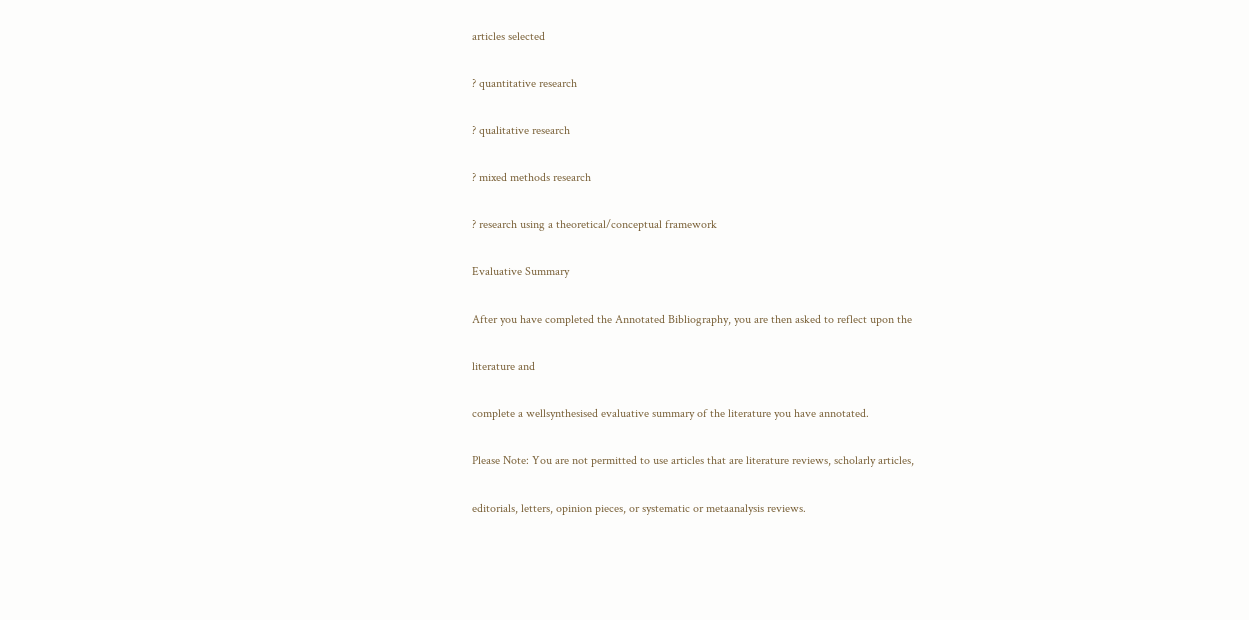articles selected

? quantitative research

? qualitative research

? mixed methods research

? research using a theoretical/conceptual framework

Evaluative Summary

After you have completed the Annotated Bibliography, you are then asked to reflect upon the

literature and

complete a wellsynthesised evaluative summary of the literature you have annotated.

Please Note: You are not permitted to use articles that are literature reviews, scholarly articles,

editorials, letters, opinion pieces, or systematic or metaanalysis reviews.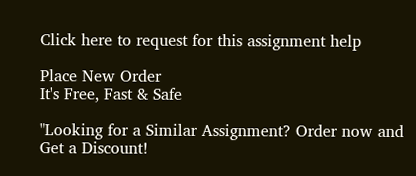Click here to request for this assignment help

Place New Order
It's Free, Fast & Safe

"Looking for a Similar Assignment? Order now and Get a Discount!